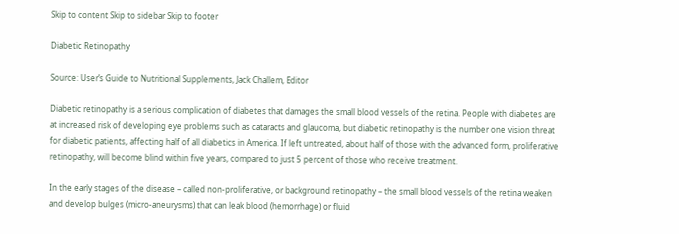Skip to content Skip to sidebar Skip to footer

Diabetic Retinopathy

Source: User’s Guide to Nutritional Supplements, Jack Challem, Editor

Diabetic retinopathy is a serious complication of diabetes that damages the small blood vessels of the retina. People with diabetes are at increased risk of developing eye problems such as cataracts and glaucoma, but diabetic retinopathy is the number one vision threat for diabetic patients, affecting half of all diabetics in America. If left untreated, about half of those with the advanced form, proliferative retinopathy, will become blind within five years, compared to just 5 percent of those who receive treatment.

In the early stages of the disease – called non-proliferative, or background retinopathy – the small blood vessels of the retina weaken and develop bulges (micro-aneurysms) that can leak blood (hemorrhage) or fluid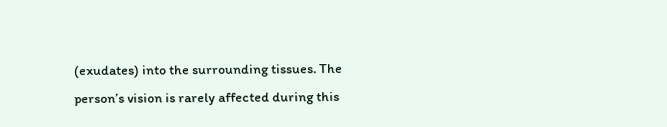(exudates) into the surrounding tissues. The person’s vision is rarely affected during this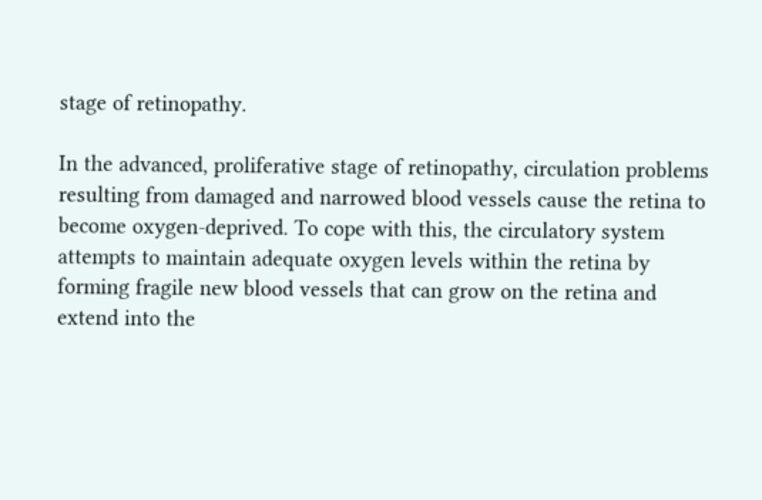stage of retinopathy.

In the advanced, proliferative stage of retinopathy, circulation problems resulting from damaged and narrowed blood vessels cause the retina to become oxygen-deprived. To cope with this, the circulatory system attempts to maintain adequate oxygen levels within the retina by forming fragile new blood vessels that can grow on the retina and extend into the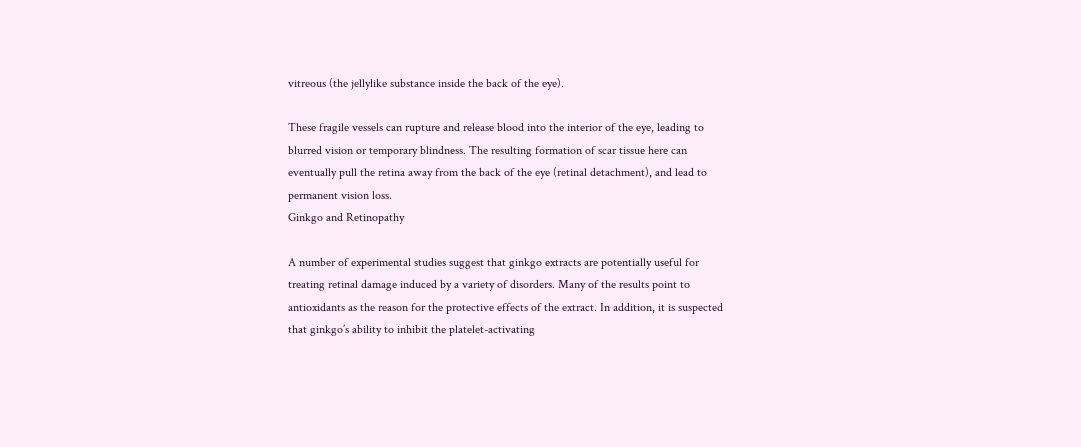vitreous (the jellylike substance inside the back of the eye).

These fragile vessels can rupture and release blood into the interior of the eye, leading to blurred vision or temporary blindness. The resulting formation of scar tissue here can eventually pull the retina away from the back of the eye (retinal detachment), and lead to permanent vision loss.
Ginkgo and Retinopathy

A number of experimental studies suggest that ginkgo extracts are potentially useful for treating retinal damage induced by a variety of disorders. Many of the results point to antioxidants as the reason for the protective effects of the extract. In addition, it is suspected that ginkgo’s ability to inhibit the platelet-activating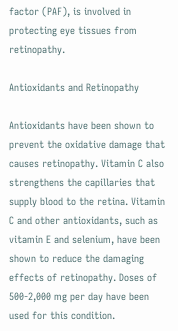factor (PAF), is involved in protecting eye tissues from retinopathy.

Antioxidants and Retinopathy

Antioxidants have been shown to prevent the oxidative damage that causes retinopathy. Vitamin C also strengthens the capillaries that supply blood to the retina. Vitamin C and other antioxidants, such as vitamin E and selenium, have been shown to reduce the damaging effects of retinopathy. Doses of 500-2,000 mg per day have been used for this condition.